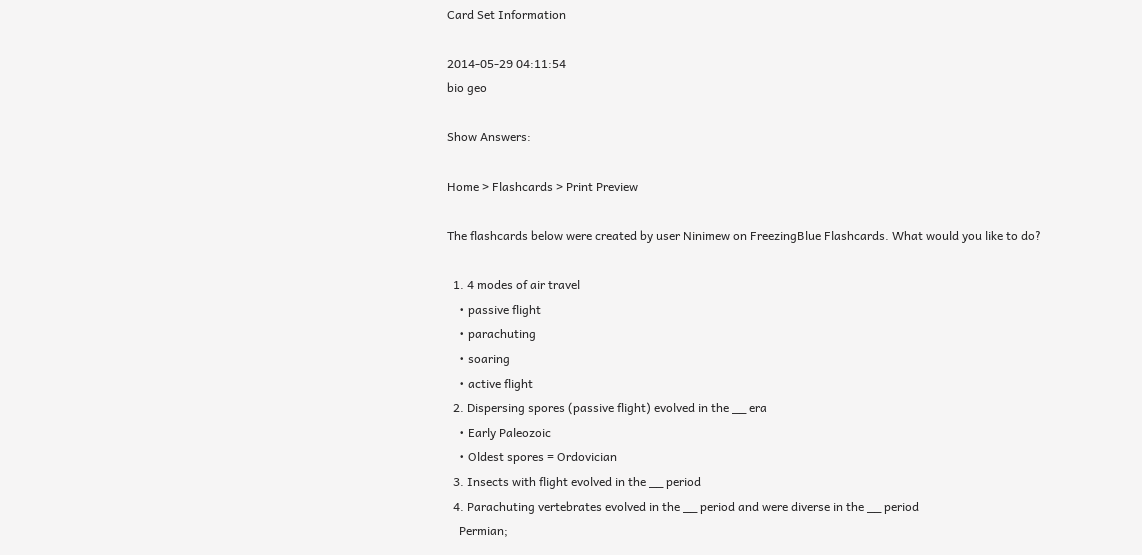Card Set Information

2014-05-29 04:11:54
bio geo

Show Answers:

Home > Flashcards > Print Preview

The flashcards below were created by user Ninimew on FreezingBlue Flashcards. What would you like to do?

  1. 4 modes of air travel
    • passive flight
    • parachuting
    • soaring
    • active flight
  2. Dispersing spores (passive flight) evolved in the __ era
    • Early Paleozoic
    • Oldest spores = Ordovician
  3. Insects with flight evolved in the __ period
  4. Parachuting vertebrates evolved in the __ period and were diverse in the __ period
    Permian;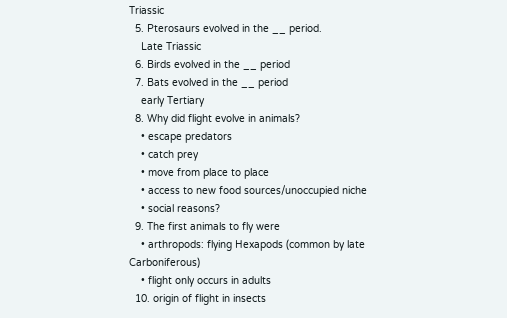Triassic
  5. Pterosaurs evolved in the __ period.
    Late Triassic
  6. Birds evolved in the __ period
  7. Bats evolved in the __ period
    early Tertiary
  8. Why did flight evolve in animals?
    • escape predators
    • catch prey
    • move from place to place
    • access to new food sources/unoccupied niche
    • social reasons?
  9. The first animals to fly were
    • arthropods: flying Hexapods (common by late Carboniferous)
    • flight only occurs in adults
  10. origin of flight in insects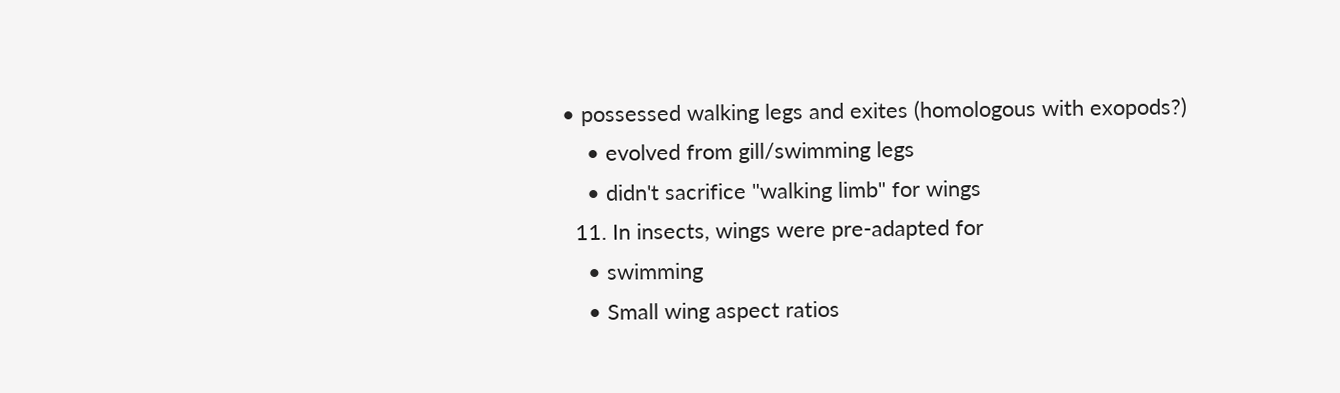• possessed walking legs and exites (homologous with exopods?)
    • evolved from gill/swimming legs
    • didn't sacrifice "walking limb" for wings
  11. In insects, wings were pre-adapted for
    • swimming
    • Small wing aspect ratios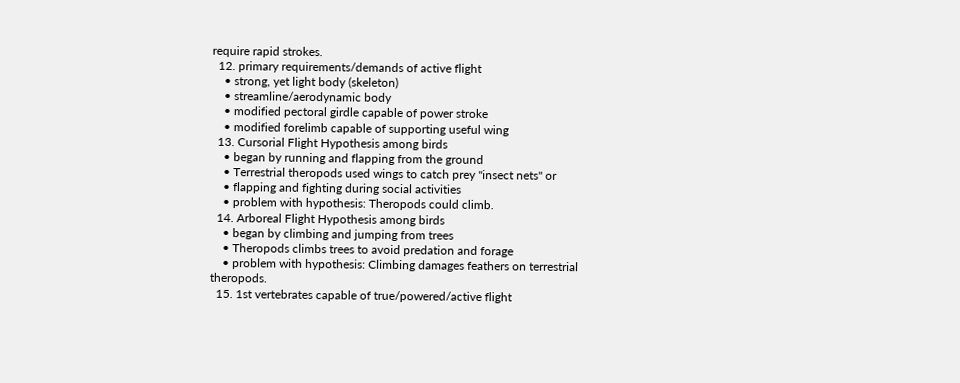require rapid strokes.
  12. primary requirements/demands of active flight
    • strong, yet light body (skeleton)
    • streamline/aerodynamic body
    • modified pectoral girdle capable of power stroke
    • modified forelimb capable of supporting useful wing
  13. Cursorial Flight Hypothesis among birds
    • began by running and flapping from the ground
    • Terrestrial theropods used wings to catch prey "insect nets" or
    • flapping and fighting during social activities
    • problem with hypothesis: Theropods could climb.
  14. Arboreal Flight Hypothesis among birds
    • began by climbing and jumping from trees
    • Theropods climbs trees to avoid predation and forage
    • problem with hypothesis: Climbing damages feathers on terrestrial theropods.
  15. 1st vertebrates capable of true/powered/active flight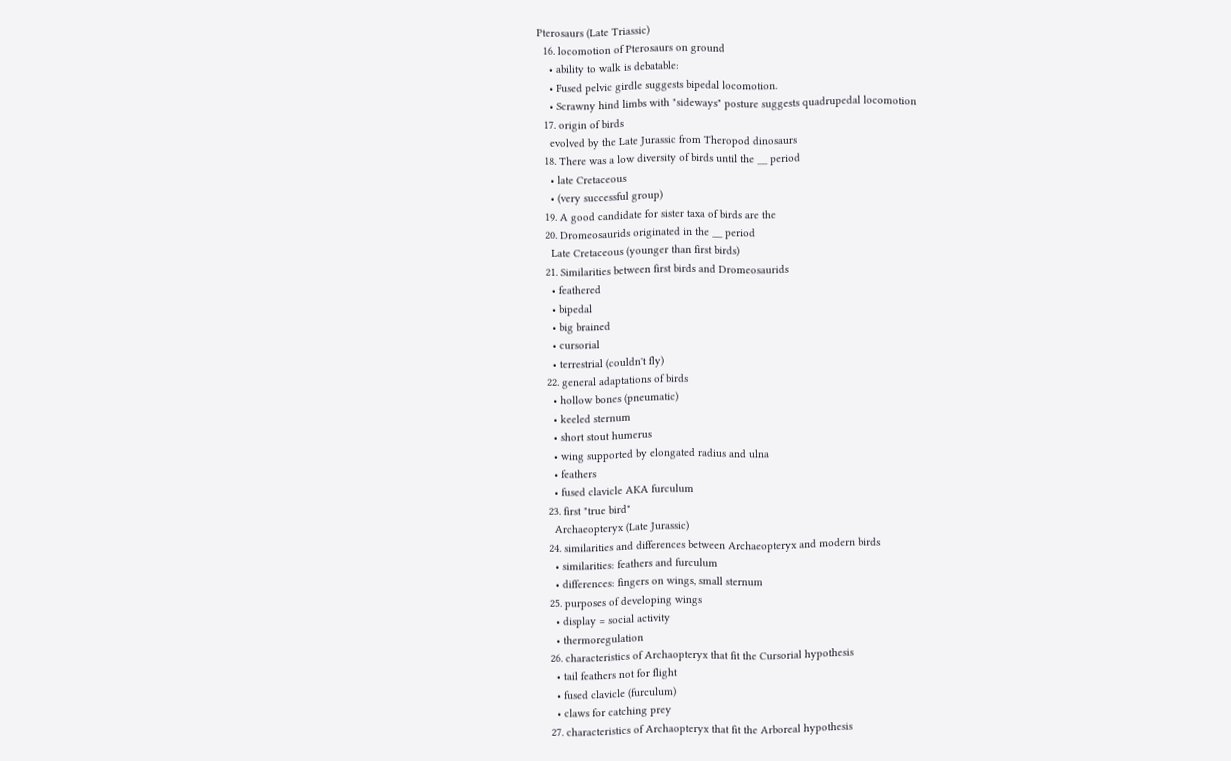Pterosaurs (Late Triassic)
  16. locomotion of Pterosaurs on ground
    • ability to walk is debatable:
    • Fused pelvic girdle suggests bipedal locomotion.
    • Scrawny hind limbs with "sideways" posture suggests quadrupedal locomotion
  17. origin of birds
    evolved by the Late Jurassic from Theropod dinosaurs
  18. There was a low diversity of birds until the __ period
    • late Cretaceous
    • (very successful group)
  19. A good candidate for sister taxa of birds are the
  20. Dromeosaurids originated in the __ period
    Late Cretaceous (younger than first birds)
  21. Similarities between first birds and Dromeosaurids
    • feathered
    • bipedal
    • big brained
    • cursorial
    • terrestrial (couldn't fly)
  22. general adaptations of birds
    • hollow bones (pneumatic)
    • keeled sternum
    • short stout humerus
    • wing supported by elongated radius and ulna
    • feathers
    • fused clavicle AKA furculum
  23. first "true bird"
    Archaeopteryx (Late Jurassic)
  24. similarities and differences between Archaeopteryx and modern birds
    • similarities: feathers and furculum
    • differences: fingers on wings, small sternum
  25. purposes of developing wings
    • display = social activity
    • thermoregulation
  26. characteristics of Archaopteryx that fit the Cursorial hypothesis
    • tail feathers not for flight
    • fused clavicle (furculum)
    • claws for catching prey
  27. characteristics of Archaopteryx that fit the Arboreal hypothesis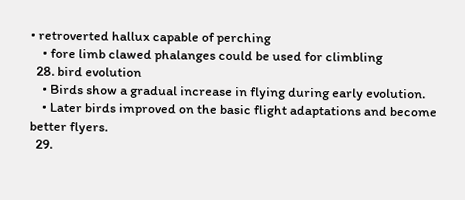• retroverted hallux capable of perching
    • fore limb clawed phalanges could be used for climbling
  28. bird evolution
    • Birds show a gradual increase in flying during early evolution.
    • Later birds improved on the basic flight adaptations and become better flyers.
  29.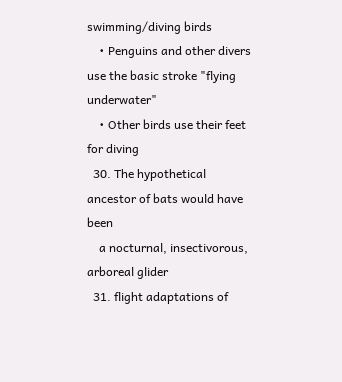swimming/diving birds
    • Penguins and other divers use the basic stroke "flying underwater"
    • Other birds use their feet for diving
  30. The hypothetical ancestor of bats would have been
    a nocturnal, insectivorous, arboreal glider
  31. flight adaptations of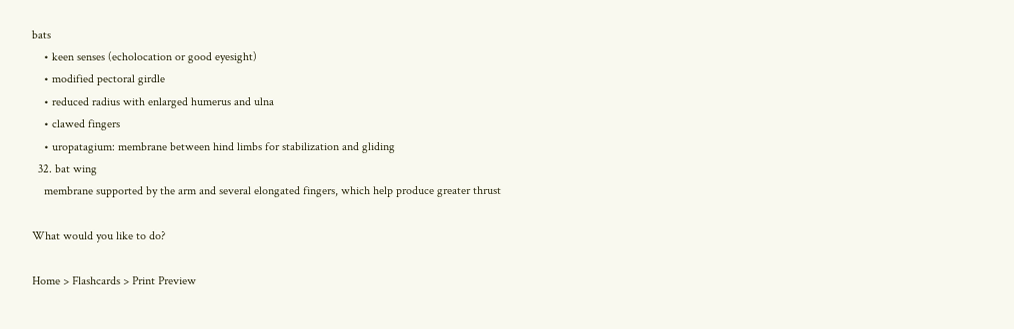bats
    • keen senses (echolocation or good eyesight)
    • modified pectoral girdle
    • reduced radius with enlarged humerus and ulna
    • clawed fingers
    • uropatagium: membrane between hind limbs for stabilization and gliding
  32. bat wing
    membrane supported by the arm and several elongated fingers, which help produce greater thrust

What would you like to do?

Home > Flashcards > Print Preview